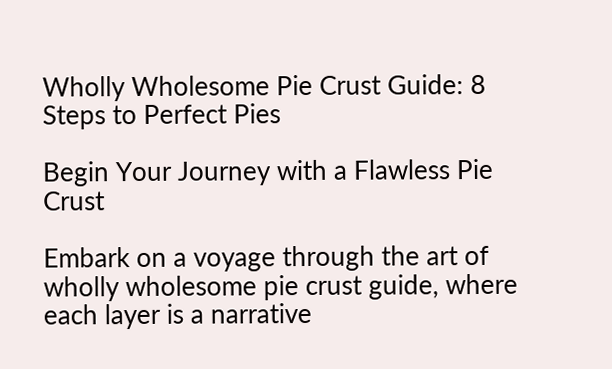Wholly Wholesome Pie Crust Guide: 8 Steps to Perfect Pies

Begin Your Journey with a Flawless Pie Crust

Embark on a voyage through the art of wholly wholesome pie crust guide, where each layer is a narrative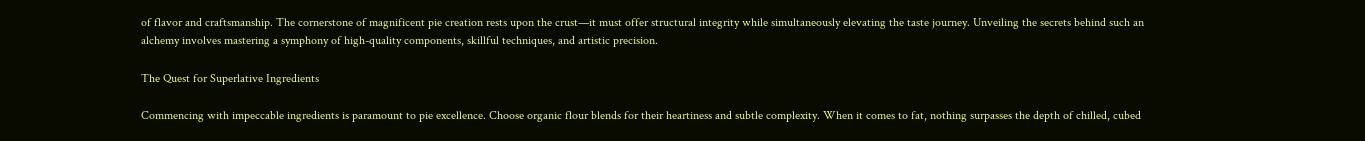of flavor and craftsmanship. The cornerstone of magnificent pie creation rests upon the crust—it must offer structural integrity while simultaneously elevating the taste journey. Unveiling the secrets behind such an alchemy involves mastering a symphony of high-quality components, skillful techniques, and artistic precision.

The Quest for Superlative Ingredients

Commencing with impeccable ingredients is paramount to pie excellence. Choose organic flour blends for their heartiness and subtle complexity. When it comes to fat, nothing surpasses the depth of chilled, cubed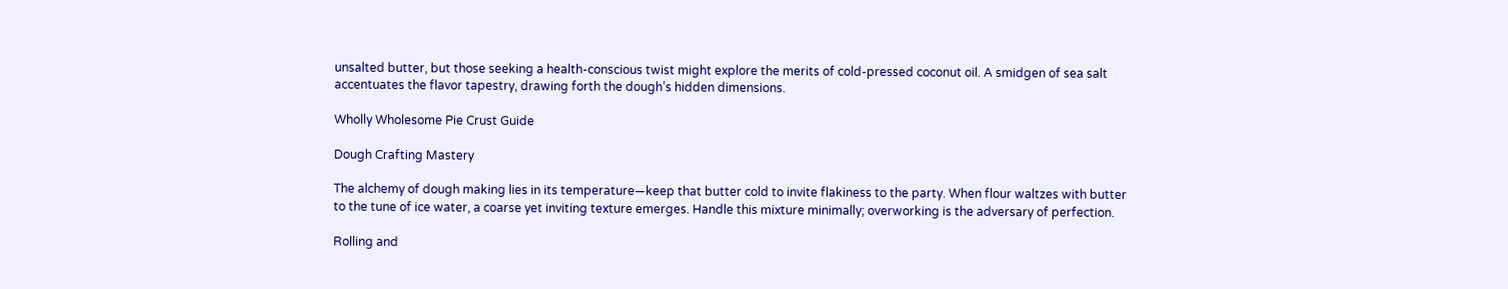unsalted butter, but those seeking a health-conscious twist might explore the merits of cold-pressed coconut oil. A smidgen of sea salt accentuates the flavor tapestry, drawing forth the dough’s hidden dimensions.

Wholly Wholesome Pie Crust Guide

Dough Crafting Mastery

The alchemy of dough making lies in its temperature—keep that butter cold to invite flakiness to the party. When flour waltzes with butter to the tune of ice water, a coarse yet inviting texture emerges. Handle this mixture minimally; overworking is the adversary of perfection.

Rolling and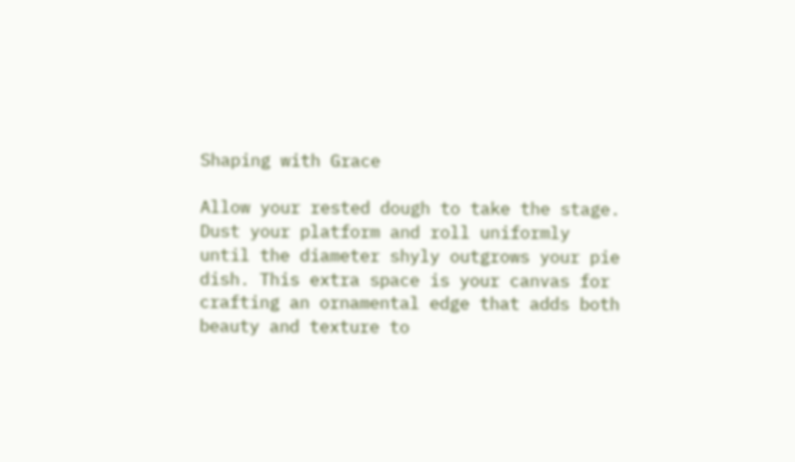Shaping with Grace

Allow your rested dough to take the stage. Dust your platform and roll uniformly until the diameter shyly outgrows your pie dish. This extra space is your canvas for crafting an ornamental edge that adds both beauty and texture to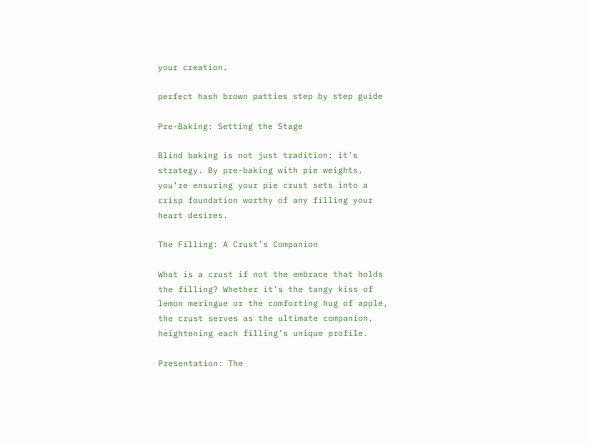your creation.

perfect hash brown patties step by step guide

Pre-Baking: Setting the Stage

Blind baking is not just tradition; it’s strategy. By pre-baking with pie weights, you’re ensuring your pie crust sets into a crisp foundation worthy of any filling your heart desires.

The Filling: A Crust’s Companion

What is a crust if not the embrace that holds the filling? Whether it’s the tangy kiss of lemon meringue or the comforting hug of apple, the crust serves as the ultimate companion, heightening each filling’s unique profile.

Presentation: The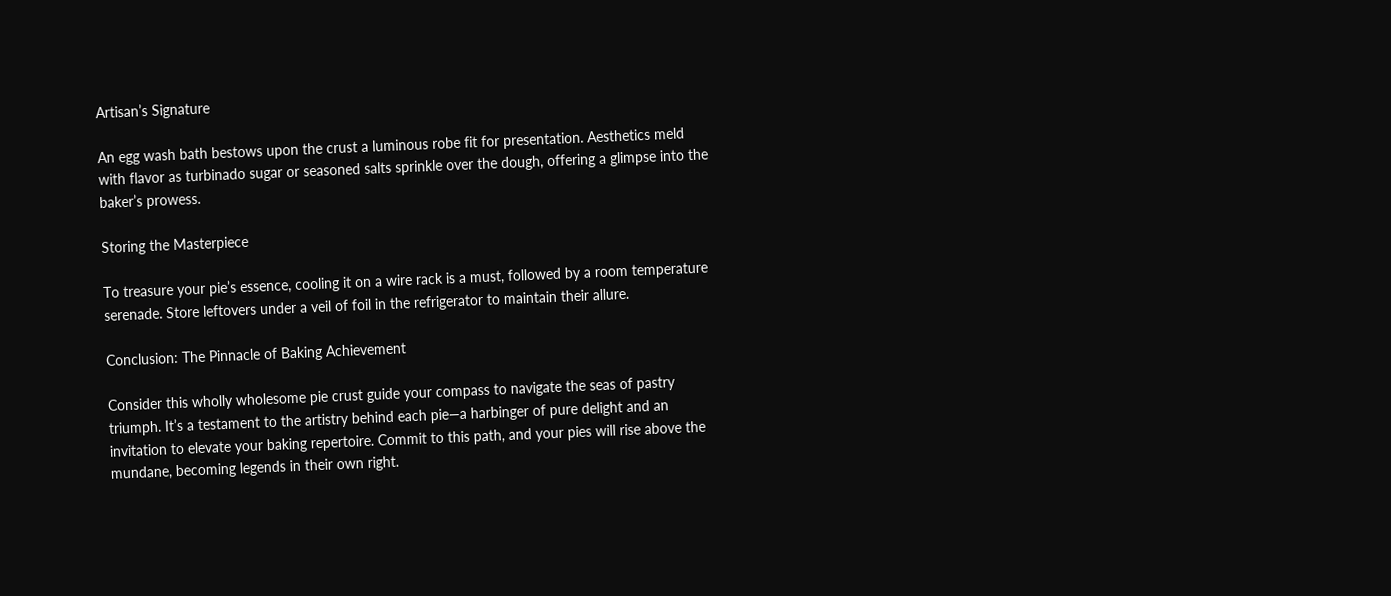Artisan’s Signature

An egg wash bath bestows upon the crust a luminous robe fit for presentation. Aesthetics meld with flavor as turbinado sugar or seasoned salts sprinkle over the dough, offering a glimpse into the baker’s prowess.

Storing the Masterpiece

To treasure your pie’s essence, cooling it on a wire rack is a must, followed by a room temperature serenade. Store leftovers under a veil of foil in the refrigerator to maintain their allure.

Conclusion: The Pinnacle of Baking Achievement

Consider this wholly wholesome pie crust guide your compass to navigate the seas of pastry triumph. It’s a testament to the artistry behind each pie—a harbinger of pure delight and an invitation to elevate your baking repertoire. Commit to this path, and your pies will rise above the mundane, becoming legends in their own right.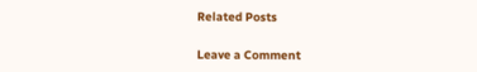Related Posts

Leave a Comment